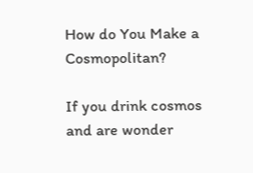How do You Make a Cosmopolitan?

If you drink cosmos and are wonder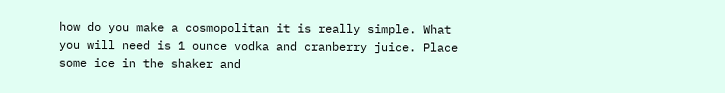how do you make a cosmopolitan it is really simple. What you will need is 1 ounce vodka and cranberry juice. Place some ice in the shaker and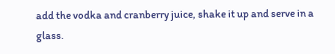add the vodka and cranberry juice, shake it up and serve in a glass.